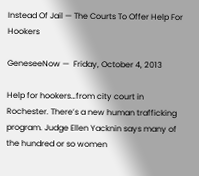Instead Of Jail — The Courts To Offer Help For Hookers

GeneseeNow —  Friday, October 4, 2013

Help for hookers…from city court in Rochester. There’s a new human trafficking program. Judge Ellen Yacknin says many of the hundred or so women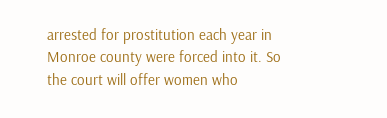arrested for prostitution each year in Monroe county were forced into it. So the court will offer women who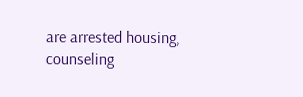are arrested housing, counseling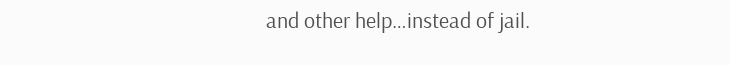and other help…instead of jail.